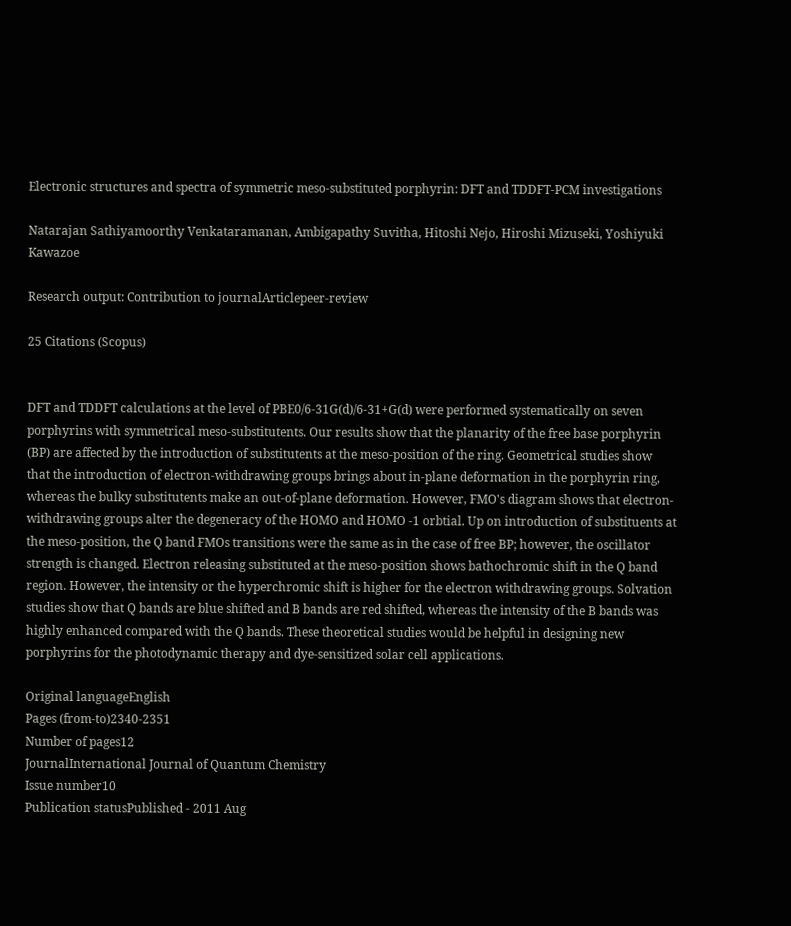Electronic structures and spectra of symmetric meso-substituted porphyrin: DFT and TDDFT-PCM investigations

Natarajan Sathiyamoorthy Venkataramanan, Ambigapathy Suvitha, Hitoshi Nejo, Hiroshi Mizuseki, Yoshiyuki Kawazoe

Research output: Contribution to journalArticlepeer-review

25 Citations (Scopus)


DFT and TDDFT calculations at the level of PBE0/6-31G(d)/6-31+G(d) were performed systematically on seven porphyrins with symmetrical meso-substitutents. Our results show that the planarity of the free base porphyrin (BP) are affected by the introduction of substitutents at the meso-position of the ring. Geometrical studies show that the introduction of electron-withdrawing groups brings about in-plane deformation in the porphyrin ring, whereas the bulky substitutents make an out-of-plane deformation. However, FMO's diagram shows that electron-withdrawing groups alter the degeneracy of the HOMO and HOMO -1 orbtial. Up on introduction of substituents at the meso-position, the Q band FMOs transitions were the same as in the case of free BP; however, the oscillator strength is changed. Electron releasing substituted at the meso-position shows bathochromic shift in the Q band region. However, the intensity or the hyperchromic shift is higher for the electron withdrawing groups. Solvation studies show that Q bands are blue shifted and B bands are red shifted, whereas the intensity of the B bands was highly enhanced compared with the Q bands. These theoretical studies would be helpful in designing new porphyrins for the photodynamic therapy and dye-sensitized solar cell applications.

Original languageEnglish
Pages (from-to)2340-2351
Number of pages12
JournalInternational Journal of Quantum Chemistry
Issue number10
Publication statusPublished - 2011 Aug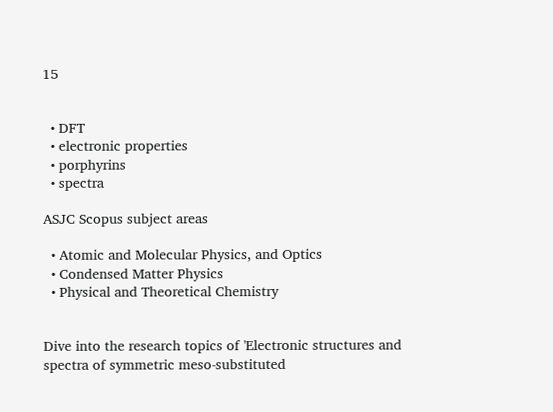15


  • DFT
  • electronic properties
  • porphyrins
  • spectra

ASJC Scopus subject areas

  • Atomic and Molecular Physics, and Optics
  • Condensed Matter Physics
  • Physical and Theoretical Chemistry


Dive into the research topics of 'Electronic structures and spectra of symmetric meso-substituted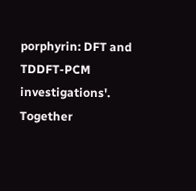porphyrin: DFT and TDDFT-PCM investigations'. Together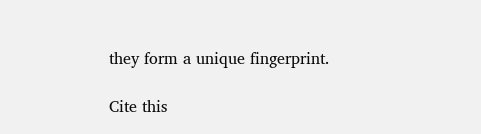they form a unique fingerprint.

Cite this